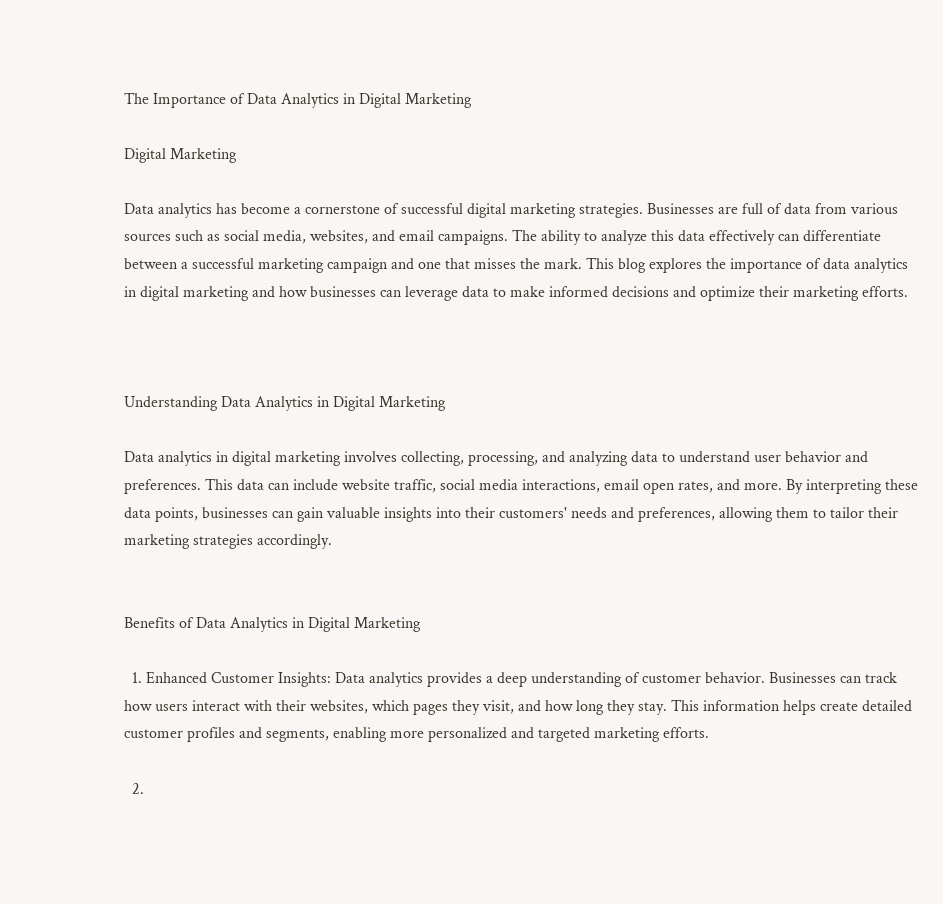The Importance of Data Analytics in Digital Marketing

Digital Marketing

Data analytics has become a cornerstone of successful digital marketing strategies. Businesses are full of data from various sources such as social media, websites, and email campaigns. The ability to analyze this data effectively can differentiate between a successful marketing campaign and one that misses the mark. This blog explores the importance of data analytics in digital marketing and how businesses can leverage data to make informed decisions and optimize their marketing efforts.



Understanding Data Analytics in Digital Marketing

Data analytics in digital marketing involves collecting, processing, and analyzing data to understand user behavior and preferences. This data can include website traffic, social media interactions, email open rates, and more. By interpreting these data points, businesses can gain valuable insights into their customers' needs and preferences, allowing them to tailor their marketing strategies accordingly.


Benefits of Data Analytics in Digital Marketing

  1. Enhanced Customer Insights: Data analytics provides a deep understanding of customer behavior. Businesses can track how users interact with their websites, which pages they visit, and how long they stay. This information helps create detailed customer profiles and segments, enabling more personalized and targeted marketing efforts.

  2.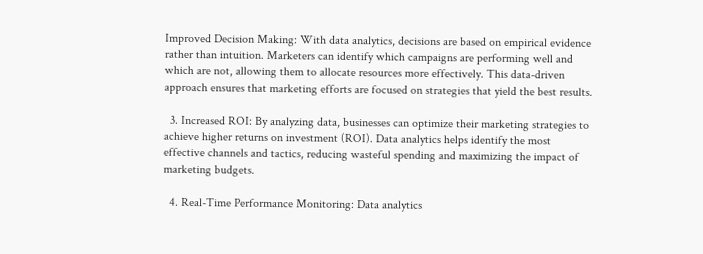Improved Decision Making: With data analytics, decisions are based on empirical evidence rather than intuition. Marketers can identify which campaigns are performing well and which are not, allowing them to allocate resources more effectively. This data-driven approach ensures that marketing efforts are focused on strategies that yield the best results.

  3. Increased ROI: By analyzing data, businesses can optimize their marketing strategies to achieve higher returns on investment (ROI). Data analytics helps identify the most effective channels and tactics, reducing wasteful spending and maximizing the impact of marketing budgets.

  4. Real-Time Performance Monitoring: Data analytics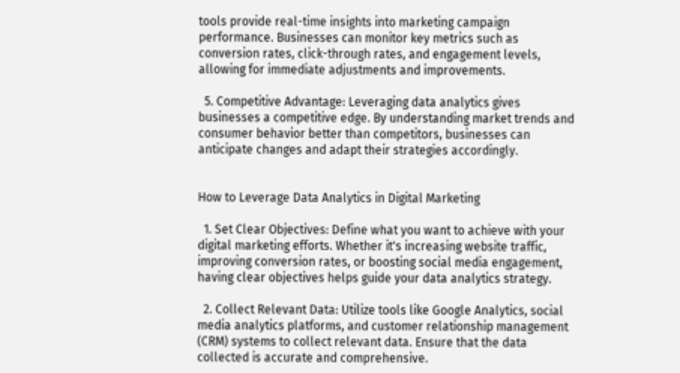tools provide real-time insights into marketing campaign performance. Businesses can monitor key metrics such as conversion rates, click-through rates, and engagement levels, allowing for immediate adjustments and improvements.

  5. Competitive Advantage: Leveraging data analytics gives businesses a competitive edge. By understanding market trends and consumer behavior better than competitors, businesses can anticipate changes and adapt their strategies accordingly.


How to Leverage Data Analytics in Digital Marketing

  1. Set Clear Objectives: Define what you want to achieve with your digital marketing efforts. Whether it's increasing website traffic, improving conversion rates, or boosting social media engagement, having clear objectives helps guide your data analytics strategy.

  2. Collect Relevant Data: Utilize tools like Google Analytics, social media analytics platforms, and customer relationship management (CRM) systems to collect relevant data. Ensure that the data collected is accurate and comprehensive.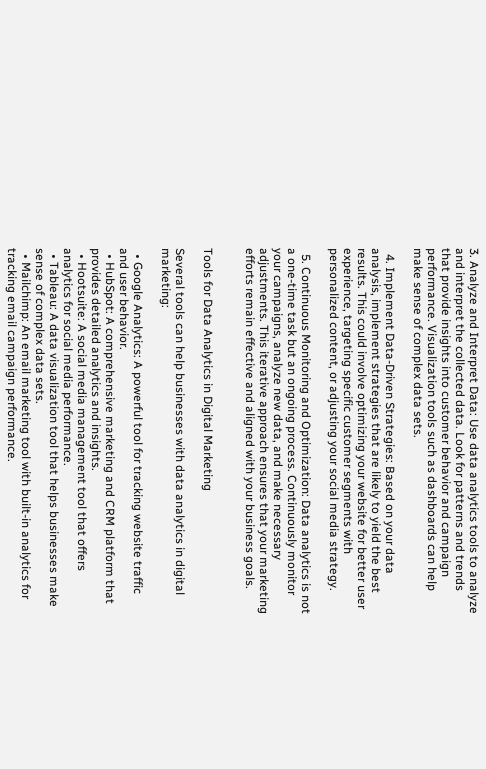3. Analyze and Interpret Data: Use data analytics tools to analyze and interpret the collected data. Look for patterns and trends that provide insights into customer behavior and campaign performance. Visualization tools such as dashboards can help make sense of complex data sets.

  4. Implement Data-Driven Strategies: Based on your data analysis, implement strategies that are likely to yield the best results. This could involve optimizing your website for better user experience, targeting specific customer segments with personalized content, or adjusting your social media strategy.

  5. Continuous Monitoring and Optimization: Data analytics is not a one-time task but an ongoing process. Continuously monitor your campaigns, analyze new data, and make necessary adjustments. This iterative approach ensures that your marketing efforts remain effective and aligned with your business goals.


Tools for Data Analytics in Digital Marketing

Several tools can help businesses with data analytics in digital marketing:

  • Google Analytics: A powerful tool for tracking website traffic and user behavior.
  • HubSpot: A comprehensive marketing and CRM platform that provides detailed analytics and insights.
  • Hootsuite: A social media management tool that offers analytics for social media performance.
  • Tableau: A data visualization tool that helps businesses make sense of complex data sets.
  • Mailchimp: An email marketing tool with built-in analytics for tracking email campaign performance.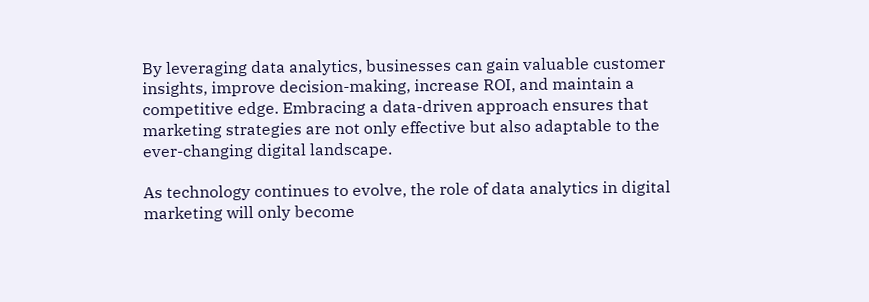By leveraging data analytics, businesses can gain valuable customer insights, improve decision-making, increase ROI, and maintain a competitive edge. Embracing a data-driven approach ensures that marketing strategies are not only effective but also adaptable to the ever-changing digital landscape.

As technology continues to evolve, the role of data analytics in digital marketing will only become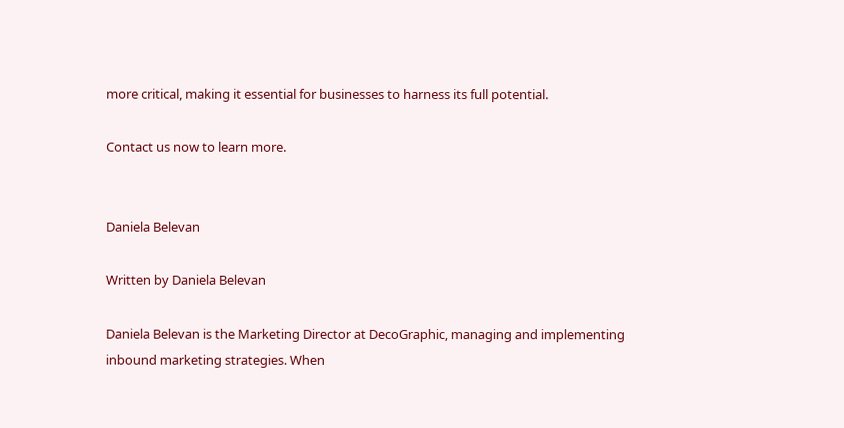more critical, making it essential for businesses to harness its full potential.

Contact us now to learn more.


Daniela Belevan

Written by Daniela Belevan

Daniela Belevan is the Marketing Director at DecoGraphic, managing and implementing inbound marketing strategies. When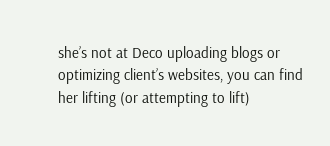she’s not at Deco uploading blogs or optimizing client’s websites, you can find her lifting (or attempting to lift)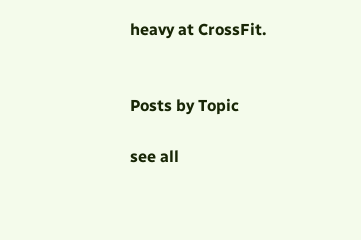heavy at CrossFit.


Posts by Topic

see all